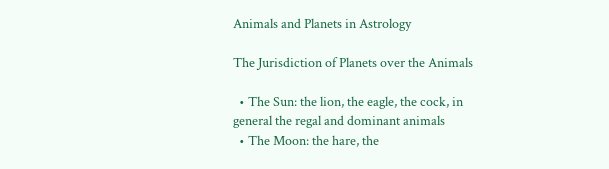Animals and Planets in Astrology

The Jurisdiction of Planets over the Animals

  • The Sun: the lion, the eagle, the cock, in general the regal and dominant animals
  • The Moon: the hare, the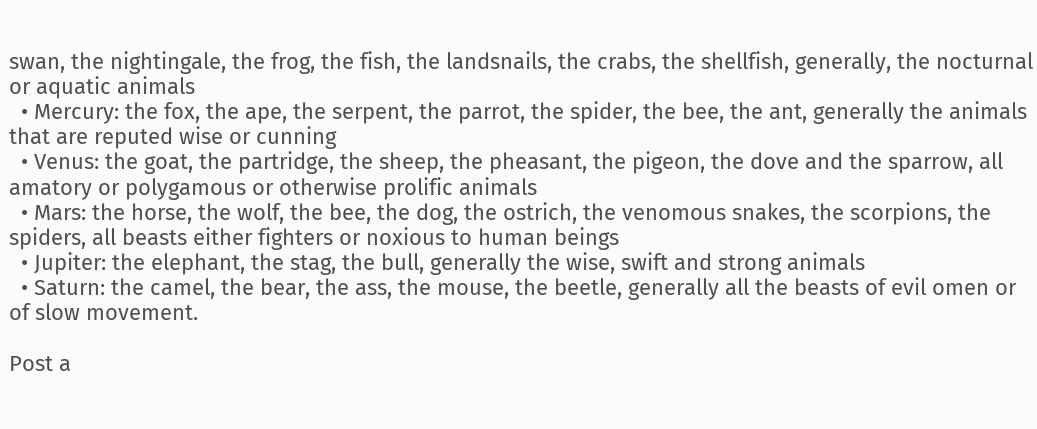swan, the nightingale, the frog, the fish, the landsnails, the crabs, the shellfish, generally, the nocturnal or aquatic animals
  • Mercury: the fox, the ape, the serpent, the parrot, the spider, the bee, the ant, generally the animals that are reputed wise or cunning
  • Venus: the goat, the partridge, the sheep, the pheasant, the pigeon, the dove and the sparrow, all amatory or polygamous or otherwise prolific animals
  • Mars: the horse, the wolf, the bee, the dog, the ostrich, the venomous snakes, the scorpions, the spiders, all beasts either fighters or noxious to human beings
  • Jupiter: the elephant, the stag, the bull, generally the wise, swift and strong animals
  • Saturn: the camel, the bear, the ass, the mouse, the beetle, generally all the beasts of evil omen or of slow movement.

Post a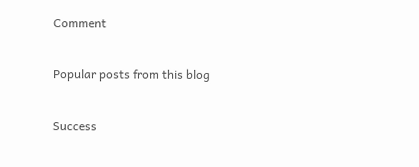Comment

Popular posts from this blog

Success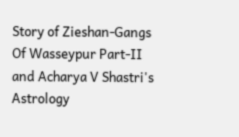Story of Zieshan-Gangs Of Wasseypur Part-II and Acharya V Shastri's Astrology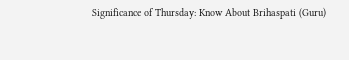Significance of Thursday: Know About Brihaspati (Guru)